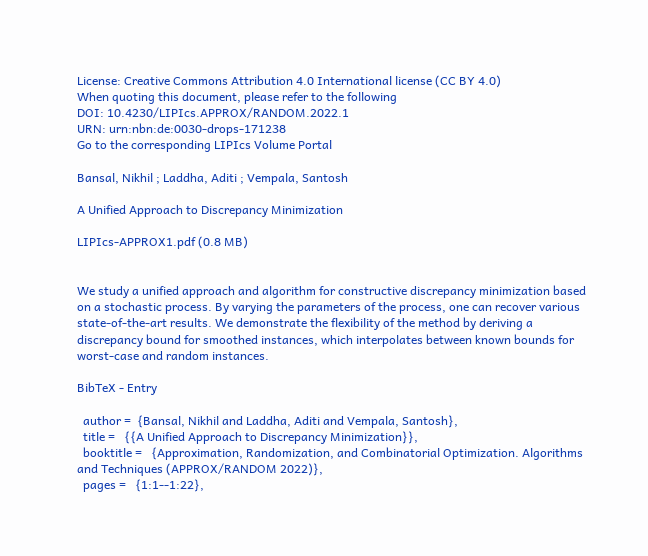License: Creative Commons Attribution 4.0 International license (CC BY 4.0)
When quoting this document, please refer to the following
DOI: 10.4230/LIPIcs.APPROX/RANDOM.2022.1
URN: urn:nbn:de:0030-drops-171238
Go to the corresponding LIPIcs Volume Portal

Bansal, Nikhil ; Laddha, Aditi ; Vempala, Santosh

A Unified Approach to Discrepancy Minimization

LIPIcs-APPROX1.pdf (0.8 MB)


We study a unified approach and algorithm for constructive discrepancy minimization based on a stochastic process. By varying the parameters of the process, one can recover various state-of-the-art results. We demonstrate the flexibility of the method by deriving a discrepancy bound for smoothed instances, which interpolates between known bounds for worst-case and random instances.

BibTeX - Entry

  author =  {Bansal, Nikhil and Laddha, Aditi and Vempala, Santosh},
  title =   {{A Unified Approach to Discrepancy Minimization}},
  booktitle =   {Approximation, Randomization, and Combinatorial Optimization. Algorithms and Techniques (APPROX/RANDOM 2022)},
  pages =   {1:1--1:22},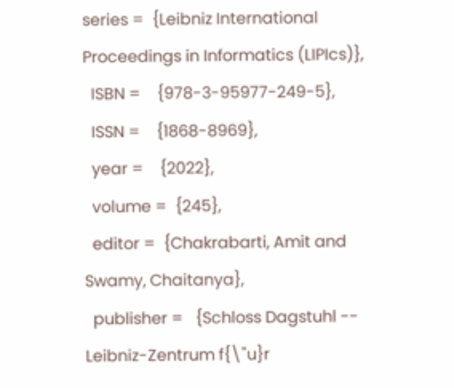series =  {Leibniz International Proceedings in Informatics (LIPIcs)},
  ISBN =    {978-3-95977-249-5},
  ISSN =    {1868-8969},
  year =    {2022},
  volume =  {245},
  editor =  {Chakrabarti, Amit and Swamy, Chaitanya},
  publisher =   {Schloss Dagstuhl -- Leibniz-Zentrum f{\"u}r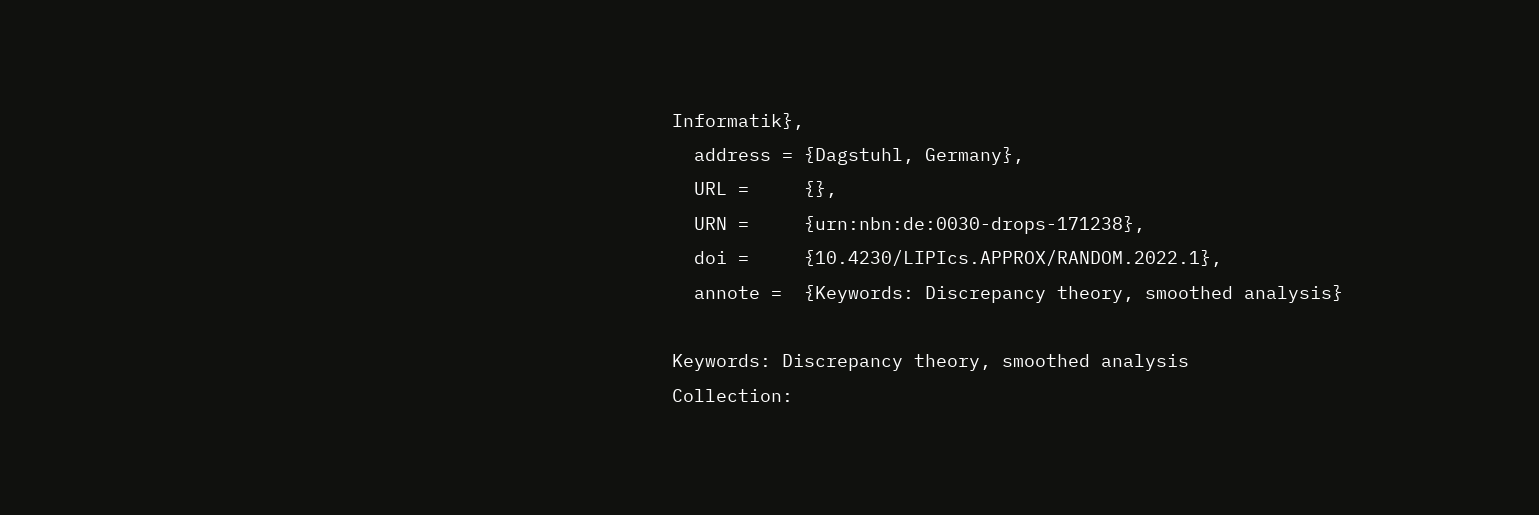Informatik},
  address = {Dagstuhl, Germany},
  URL =     {},
  URN =     {urn:nbn:de:0030-drops-171238},
  doi =     {10.4230/LIPIcs.APPROX/RANDOM.2022.1},
  annote =  {Keywords: Discrepancy theory, smoothed analysis}

Keywords: Discrepancy theory, smoothed analysis
Collection: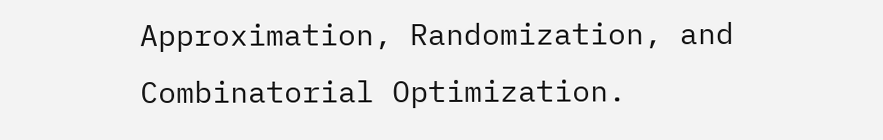Approximation, Randomization, and Combinatorial Optimization.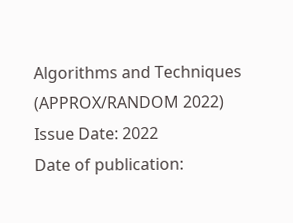Algorithms and Techniques (APPROX/RANDOM 2022)
Issue Date: 2022
Date of publication: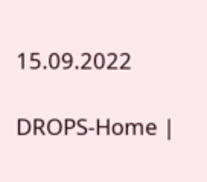15.09.2022

DROPS-Home |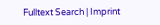Fulltext Search | Imprint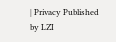| Privacy Published by LZI